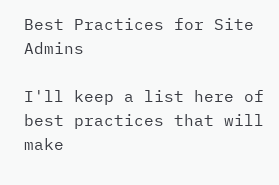Best Practices for Site Admins

I'll keep a list here of best practices that will make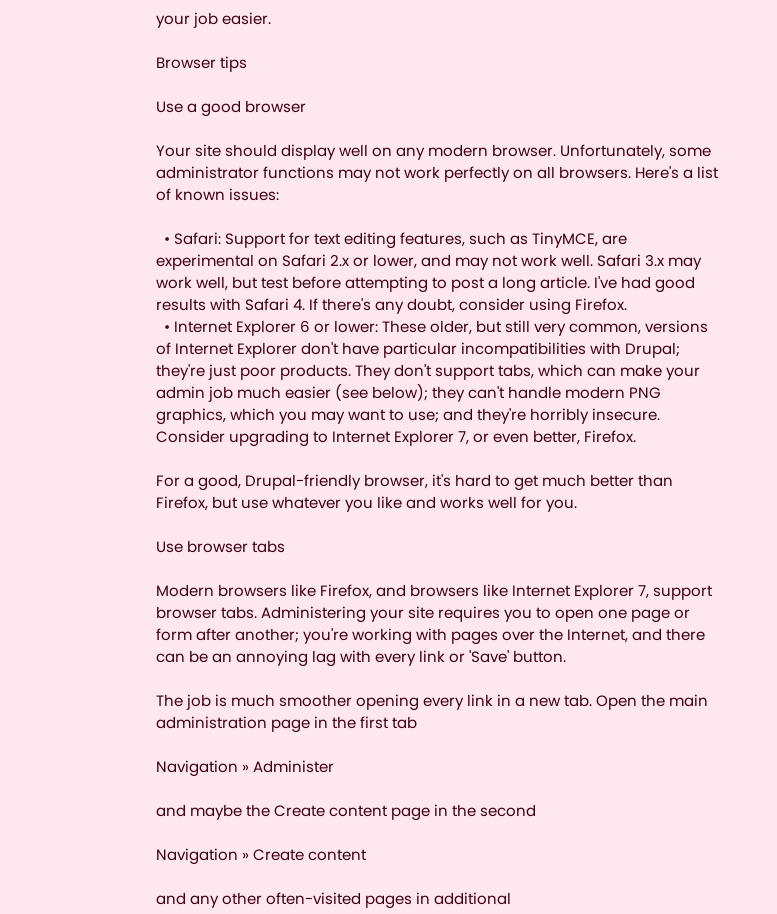your job easier.

Browser tips

Use a good browser

Your site should display well on any modern browser. Unfortunately, some administrator functions may not work perfectly on all browsers. Here's a list of known issues:

  • Safari: Support for text editing features, such as TinyMCE, are experimental on Safari 2.x or lower, and may not work well. Safari 3.x may work well, but test before attempting to post a long article. I've had good results with Safari 4. If there's any doubt, consider using Firefox.
  • Internet Explorer 6 or lower: These older, but still very common, versions of Internet Explorer don't have particular incompatibilities with Drupal; they're just poor products. They don't support tabs, which can make your admin job much easier (see below); they can't handle modern PNG graphics, which you may want to use; and they're horribly insecure. Consider upgrading to Internet Explorer 7, or even better, Firefox.

For a good, Drupal-friendly browser, it's hard to get much better than Firefox, but use whatever you like and works well for you.

Use browser tabs

Modern browsers like Firefox, and browsers like Internet Explorer 7, support browser tabs. Administering your site requires you to open one page or form after another; you're working with pages over the Internet, and there can be an annoying lag with every link or 'Save' button.

The job is much smoother opening every link in a new tab. Open the main administration page in the first tab

Navigation » Administer

and maybe the Create content page in the second

Navigation » Create content

and any other often-visited pages in additional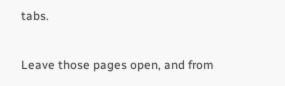tabs.

Leave those pages open, and from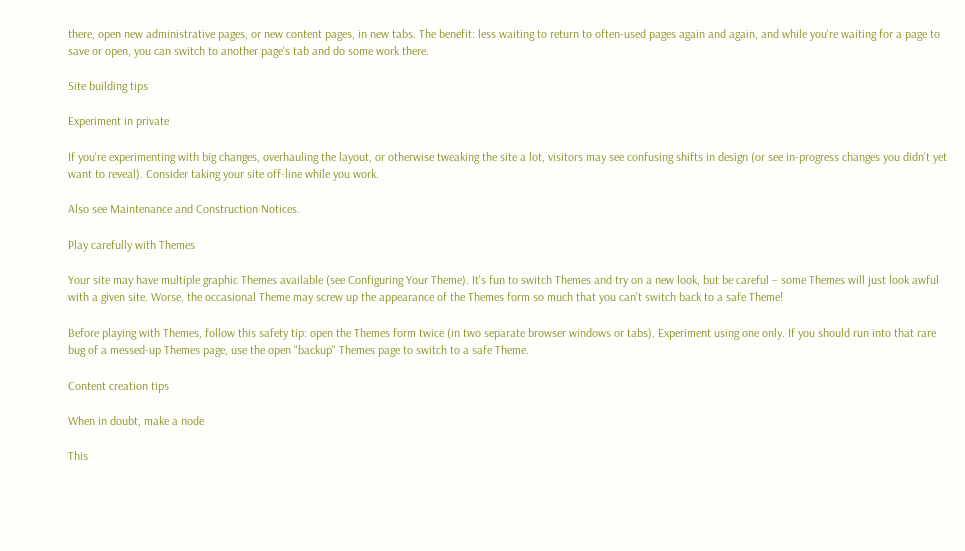there, open new administrative pages, or new content pages, in new tabs. The benefit: less waiting to return to often-used pages again and again, and while you're waiting for a page to save or open, you can switch to another page's tab and do some work there.

Site building tips

Experiment in private

If you're experimenting with big changes, overhauling the layout, or otherwise tweaking the site a lot, visitors may see confusing shifts in design (or see in-progress changes you didn't yet want to reveal). Consider taking your site off-line while you work.

Also see Maintenance and Construction Notices.

Play carefully with Themes

Your site may have multiple graphic Themes available (see Configuring Your Theme). It's fun to switch Themes and try on a new look, but be careful – some Themes will just look awful with a given site. Worse, the occasional Theme may screw up the appearance of the Themes form so much that you can't switch back to a safe Theme!

Before playing with Themes, follow this safety tip: open the Themes form twice (in two separate browser windows or tabs). Experiment using one only. If you should run into that rare bug of a messed-up Themes page, use the open "backup" Themes page to switch to a safe Theme.

Content creation tips

When in doubt, make a node

This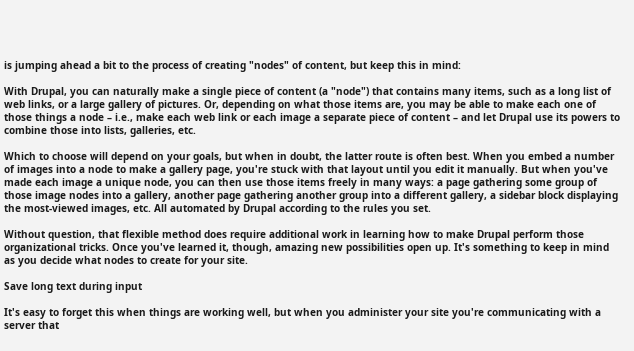is jumping ahead a bit to the process of creating "nodes" of content, but keep this in mind:

With Drupal, you can naturally make a single piece of content (a "node") that contains many items, such as a long list of web links, or a large gallery of pictures. Or, depending on what those items are, you may be able to make each one of those things a node – i.e., make each web link or each image a separate piece of content – and let Drupal use its powers to combine those into lists, galleries, etc.

Which to choose will depend on your goals, but when in doubt, the latter route is often best. When you embed a number of images into a node to make a gallery page, you're stuck with that layout until you edit it manually. But when you've made each image a unique node, you can then use those items freely in many ways: a page gathering some group of those image nodes into a gallery, another page gathering another group into a different gallery, a sidebar block displaying the most-viewed images, etc. All automated by Drupal according to the rules you set.

Without question, that flexible method does require additional work in learning how to make Drupal perform those organizational tricks. Once you've learned it, though, amazing new possibilities open up. It's something to keep in mind as you decide what nodes to create for your site.

Save long text during input

It's easy to forget this when things are working well, but when you administer your site you're communicating with a server that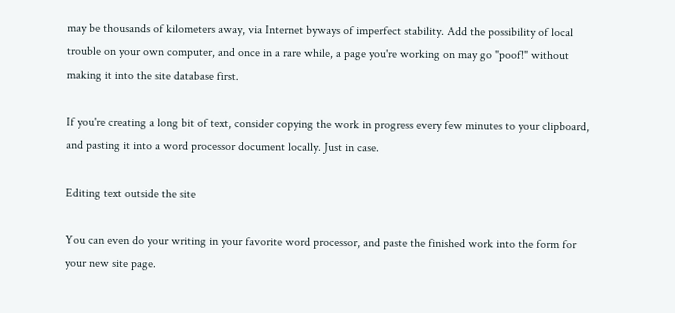may be thousands of kilometers away, via Internet byways of imperfect stability. Add the possibility of local trouble on your own computer, and once in a rare while, a page you're working on may go "poof!" without making it into the site database first.

If you're creating a long bit of text, consider copying the work in progress every few minutes to your clipboard, and pasting it into a word processor document locally. Just in case.

Editing text outside the site

You can even do your writing in your favorite word processor, and paste the finished work into the form for your new site page.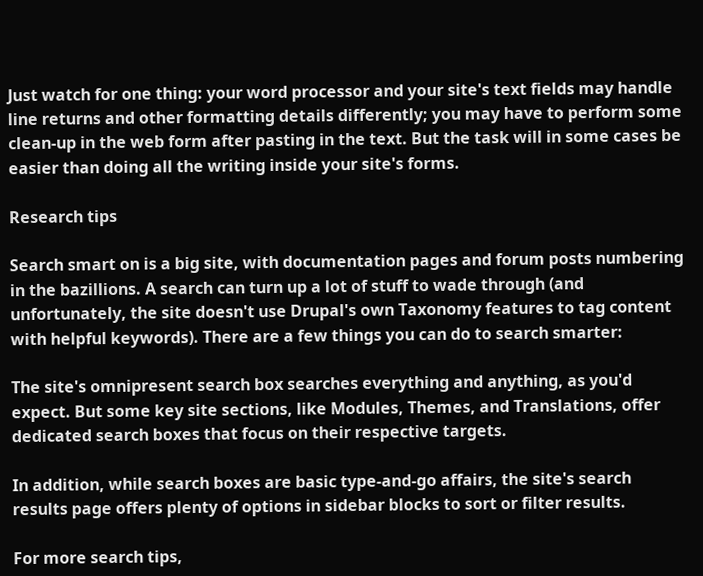Just watch for one thing: your word processor and your site's text fields may handle line returns and other formatting details differently; you may have to perform some clean-up in the web form after pasting in the text. But the task will in some cases be easier than doing all the writing inside your site's forms.

Research tips

Search smart on is a big site, with documentation pages and forum posts numbering in the bazillions. A search can turn up a lot of stuff to wade through (and unfortunately, the site doesn't use Drupal's own Taxonomy features to tag content with helpful keywords). There are a few things you can do to search smarter:

The site's omnipresent search box searches everything and anything, as you'd expect. But some key site sections, like Modules, Themes, and Translations, offer dedicated search boxes that focus on their respective targets.

In addition, while search boxes are basic type-and-go affairs, the site's search results page offers plenty of options in sidebar blocks to sort or filter results.

For more search tips,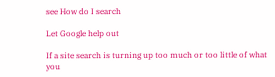see How do I search

Let Google help out

If a site search is turning up too much or too little of what you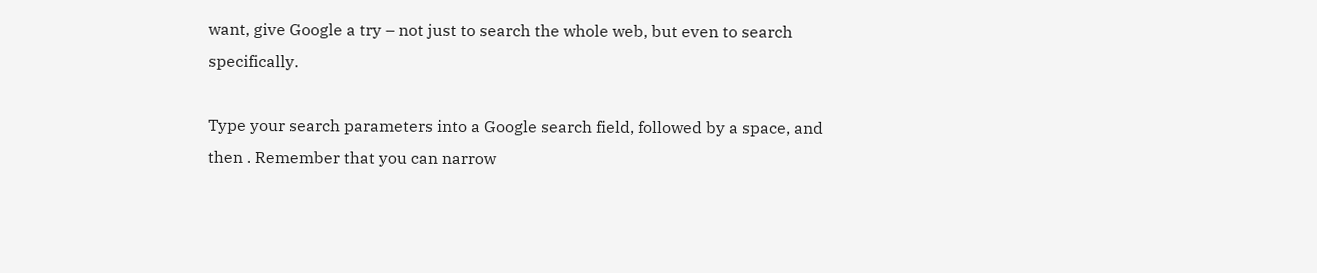want, give Google a try – not just to search the whole web, but even to search specifically.

Type your search parameters into a Google search field, followed by a space, and then . Remember that you can narrow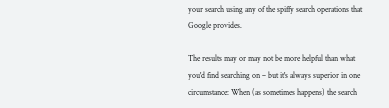your search using any of the spiffy search operations that Google provides.

The results may or may not be more helpful than what you'd find searching on – but it's always superior in one circumstance: When (as sometimes happens) the search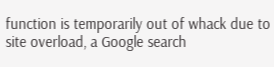function is temporarily out of whack due to site overload, a Google search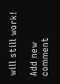will still work!

Add new comment